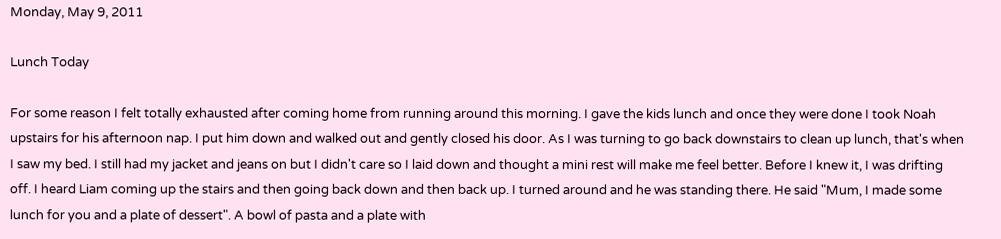Monday, May 9, 2011

Lunch Today

For some reason I felt totally exhausted after coming home from running around this morning. I gave the kids lunch and once they were done I took Noah upstairs for his afternoon nap. I put him down and walked out and gently closed his door. As I was turning to go back downstairs to clean up lunch, that's when I saw my bed. I still had my jacket and jeans on but I didn't care so I laid down and thought a mini rest will make me feel better. Before I knew it, I was drifting off. I heard Liam coming up the stairs and then going back down and then back up. I turned around and he was standing there. He said "Mum, I made some lunch for you and a plate of dessert". A bowl of pasta and a plate with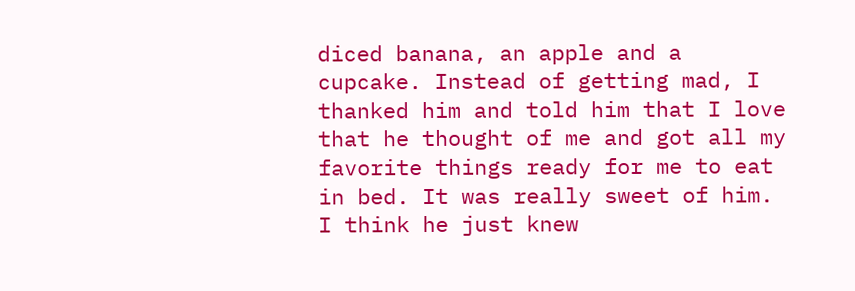diced banana, an apple and a cupcake. Instead of getting mad, I thanked him and told him that I love that he thought of me and got all my favorite things ready for me to eat in bed. It was really sweet of him. I think he just knew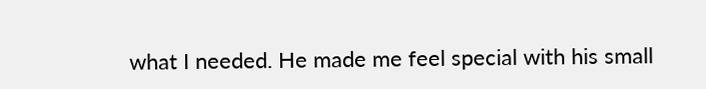what I needed. He made me feel special with his small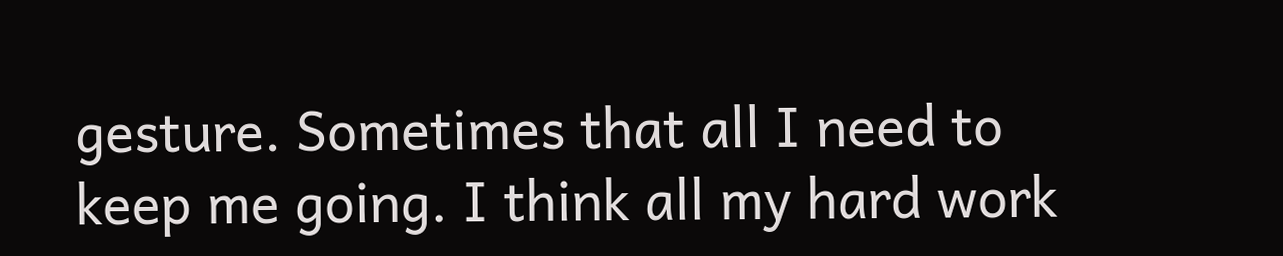gesture. Sometimes that all I need to keep me going. I think all my hard work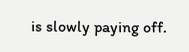is slowly paying off.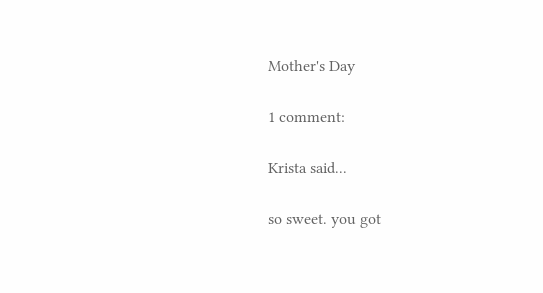Mother's Day

1 comment:

Krista said...

so sweet. you got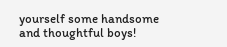yourself some handsome and thoughtful boys!